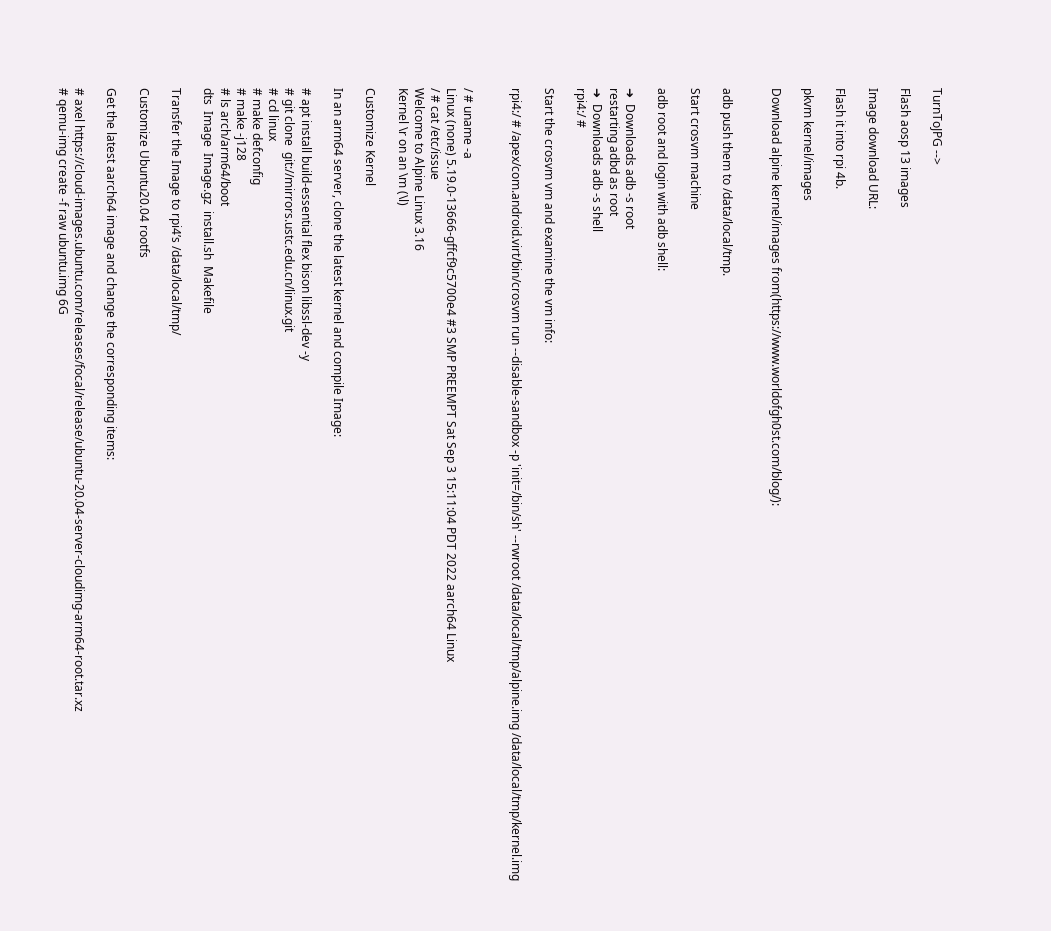TurnToJPG -->

Flash aosp 13 images

Image download URL:

Flash it into rpi 4b.

pkvm kernel/images

Download alpine kernel/images from(https://www.worldofgh0st.com/blog/):


adb push them to /data/local/tmp.

Start crosvm machine

adb root and login with adb shell:

➜  Downloads adb -s root
restarting adbd as root
➜  Downloads adb -s shell
rpi4:/ #

Start the crosvm vm and examine the vm info:

rpi4:/ # /apex/com.android.virt/bin/crosvm run --disable-sandbox -p 'init=/bin/sh' --rwroot /data/local/tmp/alpine.img /data/local/tmp/kernel.img


/ # uname -a
Linux (none) 5.19.0-13666-gffcf9c5700e4 #3 SMP PREEMPT Sat Sep 3 15:11:04 PDT 2022 aarch64 Linux
/ # cat /etc/issue
Welcome to Alpine Linux 3.16
Kernel \r on an \m (\l)

Customize Kernel

In an arm64 server, clone the latest kernel and compile Image:

# apt install build-essential flex bison libssl-dev -y
# git clone  git://mirrors.ustc.edu.cn/linux.git
# cd linux
# make defconfig
# make -j128
# ls arch/arm64/boot
dts  Image  Image.gz  install.sh  Makefile

Transfer the Image to rpi4’s /data/local/tmp/

Customize Ubuntu20.04 rootfs

Get the latest aarch64 image and change the corresponding items:

# axel https://cloud-images.ubuntu.com/releases/focal/release/ubuntu-20.04-server-cloudimg-arm64-root.tar.xz
# qemu-img create -f raw ubuntu.img 6G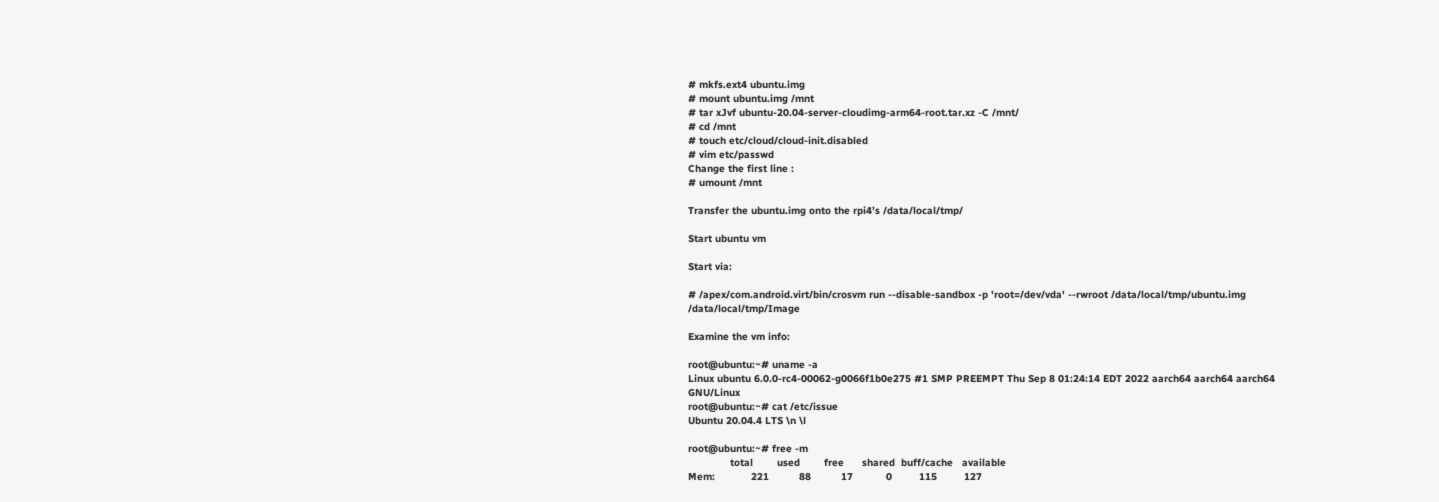# mkfs.ext4 ubuntu.img
# mount ubuntu.img /mnt
# tar xJvf ubuntu-20.04-server-cloudimg-arm64-root.tar.xz -C /mnt/
# cd /mnt
# touch etc/cloud/cloud-init.disabled
# vim etc/passwd
Change the first line :
# umount /mnt

Transfer the ubuntu.img onto the rpi4’s /data/local/tmp/

Start ubuntu vm

Start via:

# /apex/com.android.virt/bin/crosvm run --disable-sandbox -p 'root=/dev/vda' --rwroot /data/local/tmp/ubuntu.img /data/local/tmp/Image

Examine the vm info:

root@ubuntu:~# uname -a
Linux ubuntu 6.0.0-rc4-00062-g0066f1b0e275 #1 SMP PREEMPT Thu Sep 8 01:24:14 EDT 2022 aarch64 aarch64 aarch64 GNU/Linux
root@ubuntu:~# cat /etc/issue
Ubuntu 20.04.4 LTS \n \l

root@ubuntu:~# free -m
              total        used        free      shared  buff/cache   available
Mem:            221          88          17           0         115         127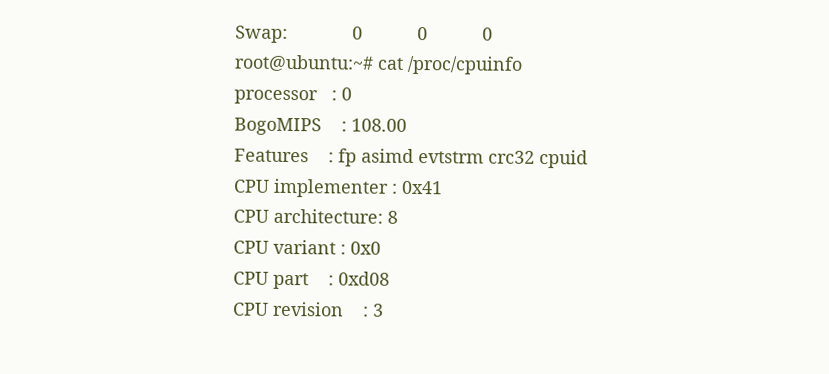Swap:             0           0           0
root@ubuntu:~# cat /proc/cpuinfo
processor   : 0
BogoMIPS    : 108.00
Features    : fp asimd evtstrm crc32 cpuid
CPU implementer : 0x41
CPU architecture: 8
CPU variant : 0x0
CPU part    : 0xd08
CPU revision    : 3